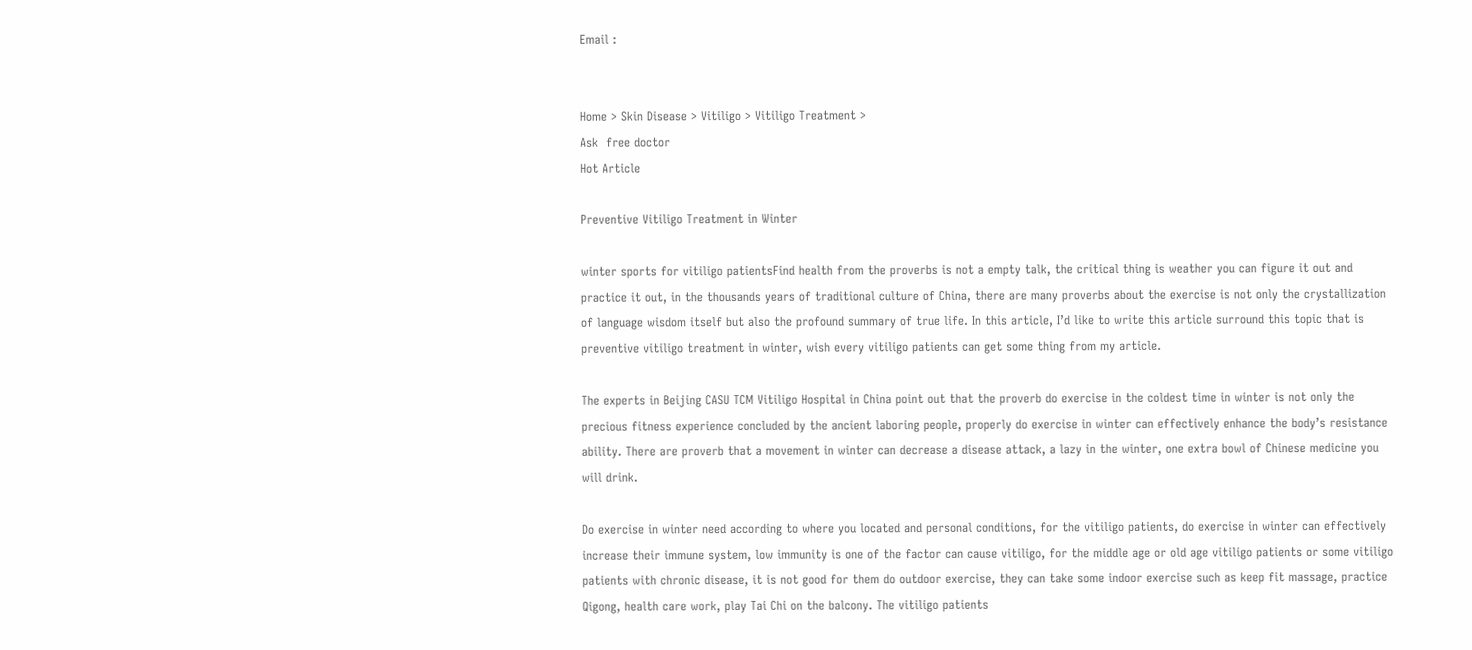Email :


Home > Skin Disease > Vitiligo > Vitiligo Treatment >
Ask  free doctor
Hot Article

Preventive Vitiligo Treatment in Winter

winter sports for vitiligo patientsFind health from the proverbs is not a empty talk, the critical thing is weather you can figure it out and practice it out, in the thousands years of traditional culture of China, there are many proverbs about the exercise is not only the crystallization of language wisdom itself but also the profound summary of true life. In this article, I’d like to write this article surround this topic that is preventive vitiligo treatment in winter, wish every vitiligo patients can get some thing from my article.

The experts in Beijing CASU TCM Vitiligo Hospital in China point out that the proverb do exercise in the coldest time in winter is not only the precious fitness experience concluded by the ancient laboring people, properly do exercise in winter can effectively enhance the body’s resistance ability. There are proverb that a movement in winter can decrease a disease attack, a lazy in the winter, one extra bowl of Chinese medicine you will drink.

Do exercise in winter need according to where you located and personal conditions, for the vitiligo patients, do exercise in winter can effectively increase their immune system, low immunity is one of the factor can cause vitiligo, for the middle age or old age vitiligo patients or some vitiligo patients with chronic disease, it is not good for them do outdoor exercise, they can take some indoor exercise such as keep fit massage, practice Qigong, health care work, play Tai Chi on the balcony. The vitiligo patients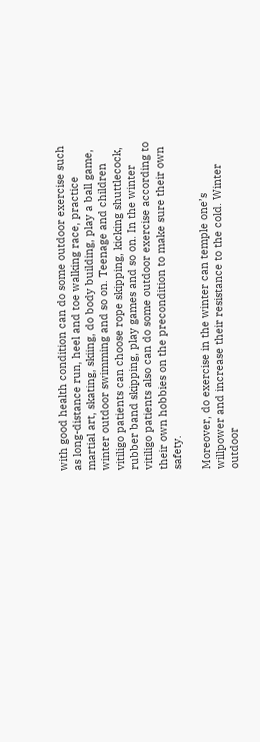with good health condition can do some outdoor exercise such as long-distance run, heel and toe walking race, practice martial art, skating, skiing, do body building, play a ball game, winter outdoor swimming and so on. Teenage and children vitiligo patients can choose rope skipping, kicking shuttlecock, rubber band skipping, play games and so on. In the winter vitiligo patients also can do some outdoor exercise according to their own hobbies on the precondition to make sure their own safety.

Moreover, do exercise in the winter can temple one’s willpower and increase their resistance to the cold. Winter outdoor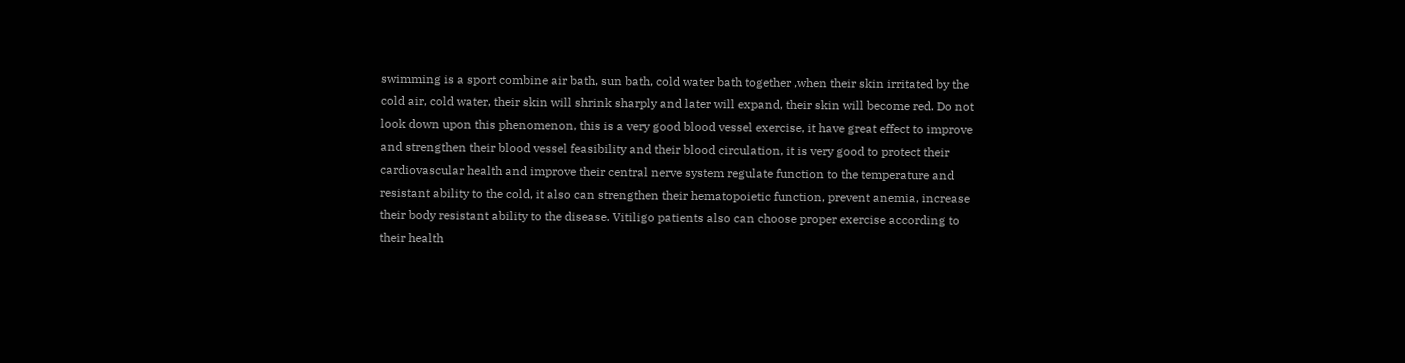swimming is a sport combine air bath, sun bath, cold water bath together ,when their skin irritated by the cold air, cold water, their skin will shrink sharply and later will expand, their skin will become red. Do not look down upon this phenomenon, this is a very good blood vessel exercise, it have great effect to improve and strengthen their blood vessel feasibility and their blood circulation, it is very good to protect their cardiovascular health and improve their central nerve system regulate function to the temperature and resistant ability to the cold, it also can strengthen their hematopoietic function, prevent anemia, increase their body resistant ability to the disease. Vitiligo patients also can choose proper exercise according to their health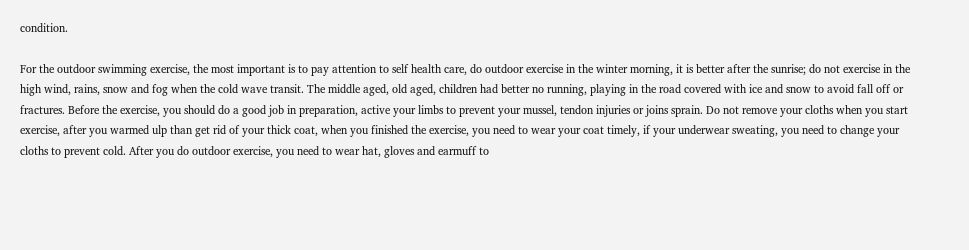condition.

For the outdoor swimming exercise, the most important is to pay attention to self health care, do outdoor exercise in the winter morning, it is better after the sunrise; do not exercise in the high wind, rains, snow and fog when the cold wave transit. The middle aged, old aged, children had better no running, playing in the road covered with ice and snow to avoid fall off or fractures. Before the exercise, you should do a good job in preparation, active your limbs to prevent your mussel, tendon injuries or joins sprain. Do not remove your cloths when you start exercise, after you warmed ulp than get rid of your thick coat, when you finished the exercise, you need to wear your coat timely, if your underwear sweating, you need to change your cloths to prevent cold. After you do outdoor exercise, you need to wear hat, gloves and earmuff to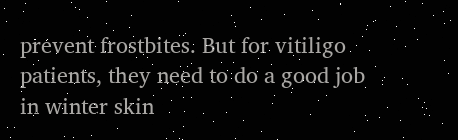prevent frostbites. But for vitiligo patients, they need to do a good job in winter skin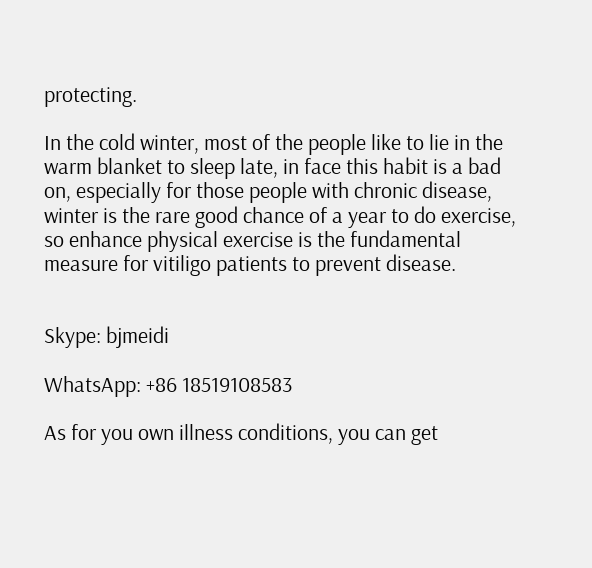protecting.

In the cold winter, most of the people like to lie in the warm blanket to sleep late, in face this habit is a bad on, especially for those people with chronic disease, winter is the rare good chance of a year to do exercise, so enhance physical exercise is the fundamental measure for vitiligo patients to prevent disease.


Skype: bjmeidi

WhatsApp: +86 18519108583

As for you own illness conditions, you can get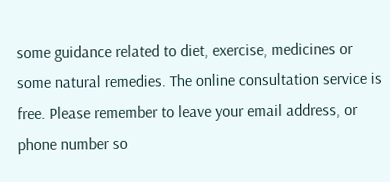some guidance related to diet, exercise, medicines or some natural remedies. The online consultation service is free. Please remember to leave your email address, or phone number so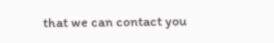that we can contact you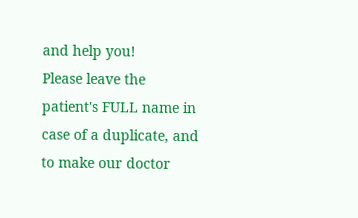and help you!
Please leave the patient's FULL name in case of a duplicate, and to make our doctor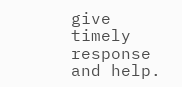give timely response and help.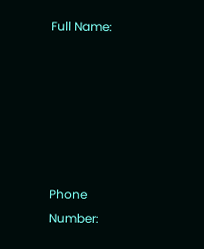Full Name:






Phone Number: